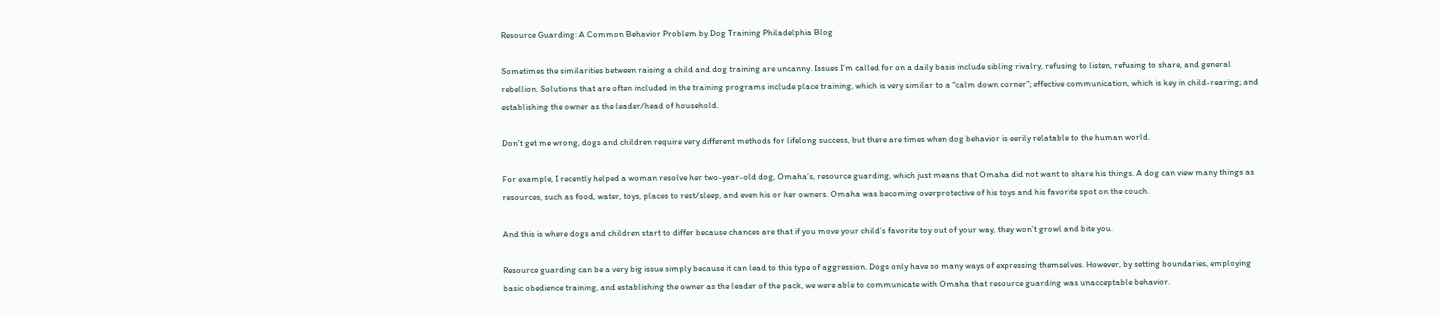Resource Guarding: A Common Behavior Problem by Dog Training Philadelphia Blog

Sometimes the similarities between raising a child and dog training are uncanny. Issues I’m called for on a daily basis include sibling rivalry, refusing to listen, refusing to share, and general rebellion. Solutions that are often included in the training programs include place training, which is very similar to a “calm down corner”; effective communication, which is key in child-rearing; and establishing the owner as the leader/head of household.

Don’t get me wrong, dogs and children require very different methods for lifelong success, but there are times when dog behavior is eerily relatable to the human world.

For example, I recently helped a woman resolve her two-year-old dog, Omaha’s, resource guarding, which just means that Omaha did not want to share his things. A dog can view many things as resources, such as food, water, toys, places to rest/sleep, and even his or her owners. Omaha was becoming overprotective of his toys and his favorite spot on the couch.

And this is where dogs and children start to differ because chances are that if you move your child’s favorite toy out of your way, they won’t growl and bite you.

Resource guarding can be a very big issue simply because it can lead to this type of aggression. Dogs only have so many ways of expressing themselves. However, by setting boundaries, employing basic obedience training, and establishing the owner as the leader of the pack, we were able to communicate with Omaha that resource guarding was unacceptable behavior.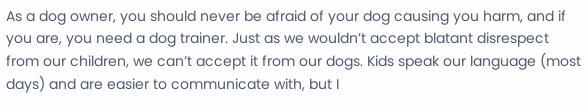As a dog owner, you should never be afraid of your dog causing you harm, and if you are, you need a dog trainer. Just as we wouldn’t accept blatant disrespect from our children, we can’t accept it from our dogs. Kids speak our language (most days) and are easier to communicate with, but I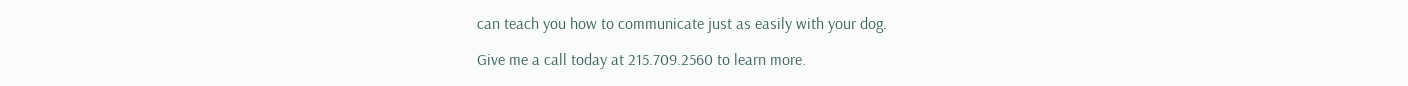can teach you how to communicate just as easily with your dog.

Give me a call today at 215.709.2560 to learn more.